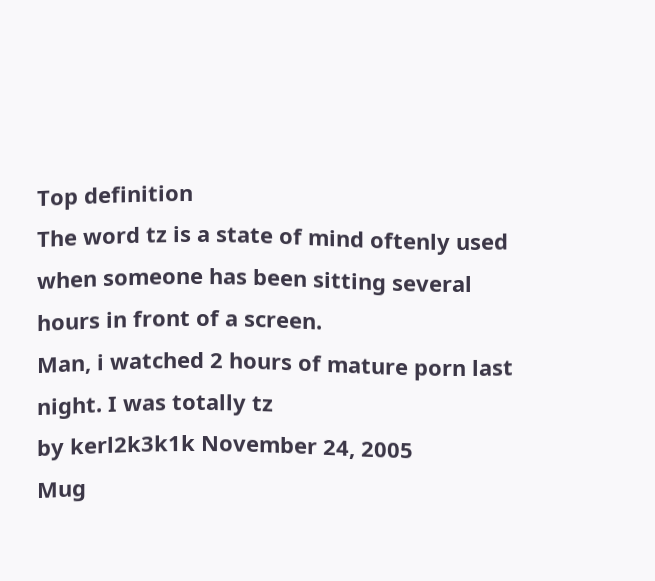Top definition
The word tz is a state of mind oftenly used when someone has been sitting several hours in front of a screen.
Man, i watched 2 hours of mature porn last night. I was totally tz
by kerl2k3k1k November 24, 2005
Mug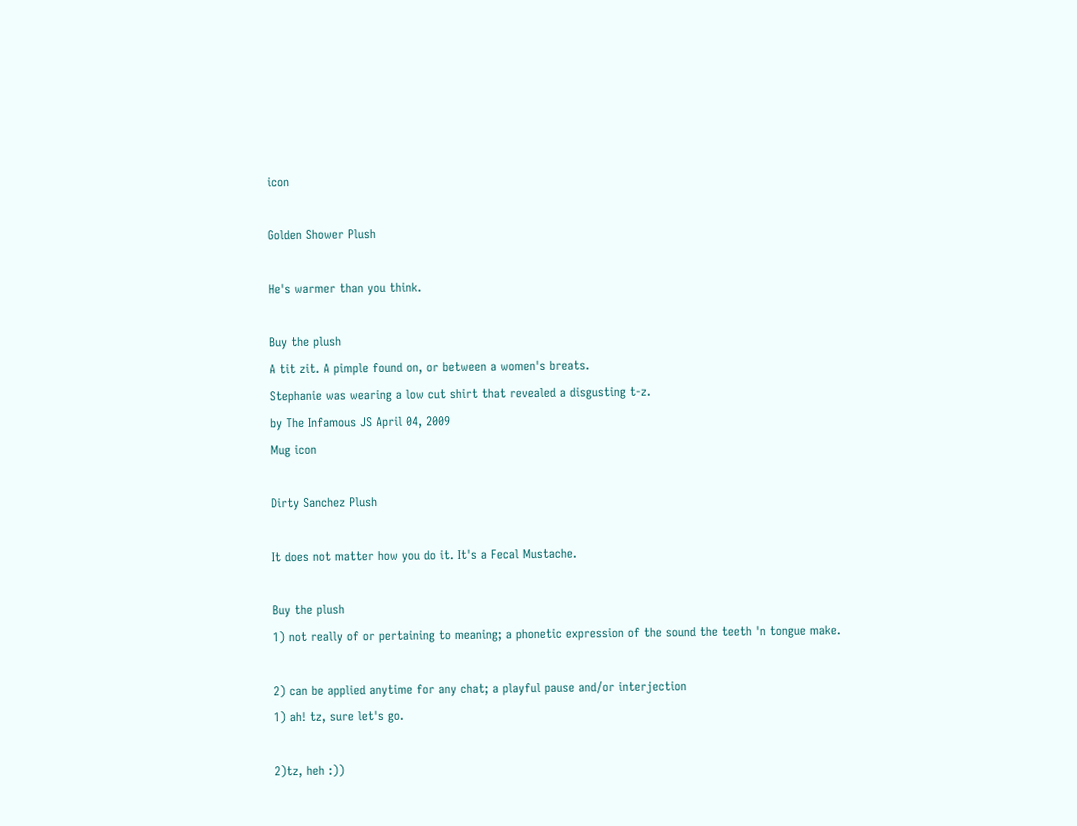icon

Golden Shower Plush

He's warmer than you think.

Buy the plush
A tit zit. A pimple found on, or between a women's breats.
Stephanie was wearing a low cut shirt that revealed a disgusting t-z.
by The Infamous JS April 04, 2009
Mug icon

Dirty Sanchez Plush

It does not matter how you do it. It's a Fecal Mustache.

Buy the plush
1) not really of or pertaining to meaning; a phonetic expression of the sound the teeth 'n tongue make.

2) can be applied anytime for any chat; a playful pause and/or interjection
1) ah! tz, sure let's go.

2)tz, heh :))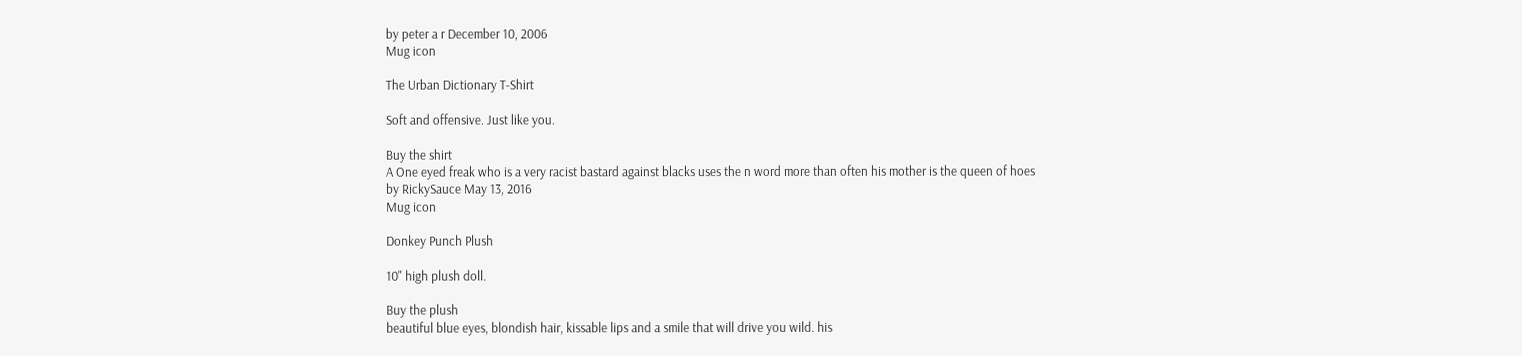by peter a r December 10, 2006
Mug icon

The Urban Dictionary T-Shirt

Soft and offensive. Just like you.

Buy the shirt
A One eyed freak who is a very racist bastard against blacks uses the n word more than often his mother is the queen of hoes
by RickySauce May 13, 2016
Mug icon

Donkey Punch Plush

10" high plush doll.

Buy the plush
beautiful blue eyes, blondish hair, kissable lips and a smile that will drive you wild. his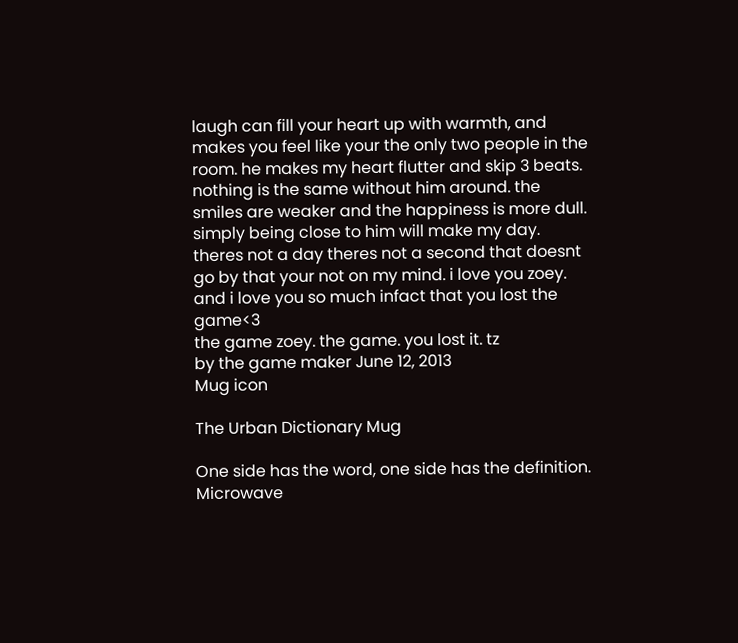laugh can fill your heart up with warmth, and makes you feel like your the only two people in the room. he makes my heart flutter and skip 3 beats. nothing is the same without him around. the smiles are weaker and the happiness is more dull. simply being close to him will make my day. theres not a day theres not a second that doesnt go by that your not on my mind. i love you zoey. and i love you so much infact that you lost the game<3
the game zoey. the game. you lost it. tz
by the game maker June 12, 2013
Mug icon

The Urban Dictionary Mug

One side has the word, one side has the definition. Microwave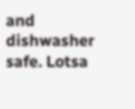and dishwasher safe. Lotsa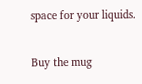space for your liquids.

Buy the mug